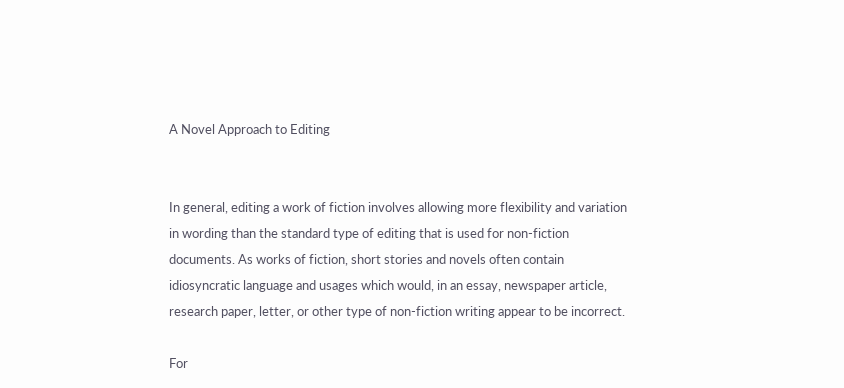A Novel Approach to Editing


In general, editing a work of fiction involves allowing more flexibility and variation in wording than the standard type of editing that is used for non-fiction documents. As works of fiction, short stories and novels often contain idiosyncratic language and usages which would, in an essay, newspaper article, research paper, letter, or other type of non-fiction writing appear to be incorrect.

For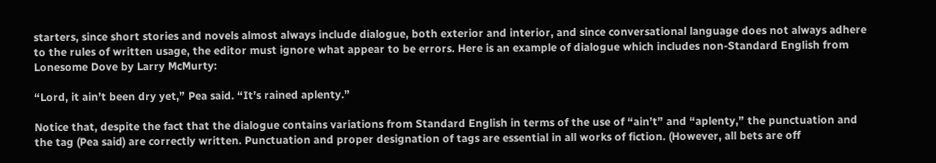starters, since short stories and novels almost always include dialogue, both exterior and interior, and since conversational language does not always adhere to the rules of written usage, the editor must ignore what appear to be errors. Here is an example of dialogue which includes non-Standard English from Lonesome Dove by Larry McMurty:

“Lord, it ain’t been dry yet,” Pea said. “It’s rained aplenty.”

Notice that, despite the fact that the dialogue contains variations from Standard English in terms of the use of “ain’t” and “aplenty,” the punctuation and the tag (Pea said) are correctly written. Punctuation and proper designation of tags are essential in all works of fiction. (However, all bets are off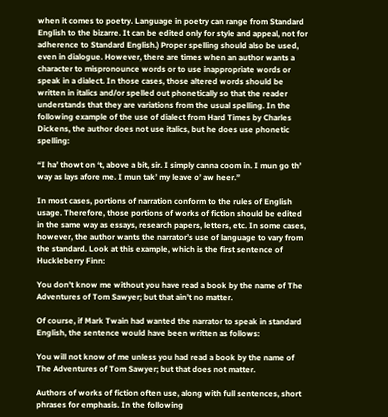when it comes to poetry. Language in poetry can range from Standard English to the bizarre. It can be edited only for style and appeal, not for adherence to Standard English.) Proper spelling should also be used, even in dialogue. However, there are times when an author wants a character to mispronounce words or to use inappropriate words or speak in a dialect. In those cases, those altered words should be written in italics and/or spelled out phonetically so that the reader understands that they are variations from the usual spelling. In the following example of the use of dialect from Hard Times by Charles Dickens, the author does not use italics, but he does use phonetic spelling:

“I ha’ thowt on ‘t, above a bit, sir. I simply canna coom in. I mun go th’ way as lays afore me. I mun tak’ my leave o’ aw heer.”

In most cases, portions of narration conform to the rules of English usage. Therefore, those portions of works of fiction should be edited in the same way as essays, research papers, letters, etc. In some cases, however, the author wants the narrator’s use of language to vary from the standard. Look at this example, which is the first sentence of Huckleberry Finn:

You don’t know me without you have read a book by the name of The Adventures of Tom Sawyer; but that ain’t no matter.

Of course, if Mark Twain had wanted the narrator to speak in standard English, the sentence would have been written as follows:

You will not know of me unless you had read a book by the name of The Adventures of Tom Sawyer; but that does not matter.

Authors of works of fiction often use, along with full sentences, short phrases for emphasis. In the following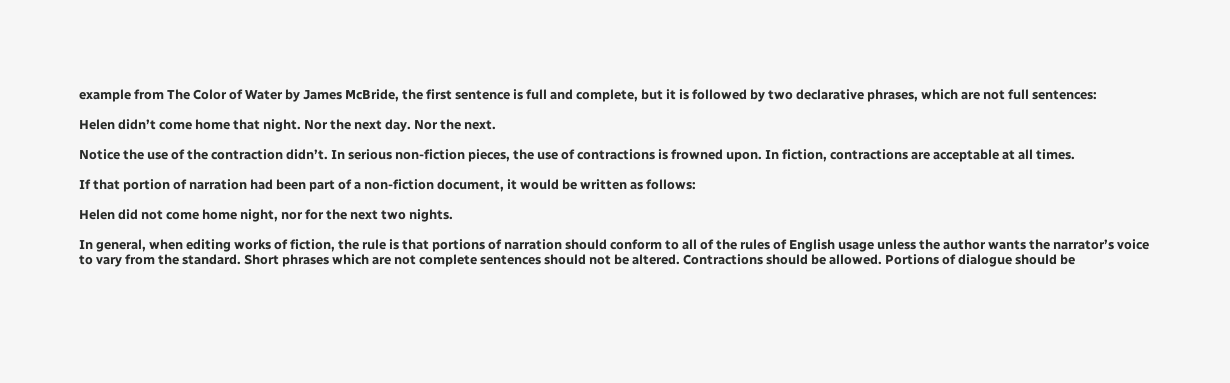example from The Color of Water by James McBride, the first sentence is full and complete, but it is followed by two declarative phrases, which are not full sentences:

Helen didn’t come home that night. Nor the next day. Nor the next.

Notice the use of the contraction didn’t. In serious non-fiction pieces, the use of contractions is frowned upon. In fiction, contractions are acceptable at all times.

If that portion of narration had been part of a non-fiction document, it would be written as follows:

Helen did not come home night, nor for the next two nights.

In general, when editing works of fiction, the rule is that portions of narration should conform to all of the rules of English usage unless the author wants the narrator’s voice to vary from the standard. Short phrases which are not complete sentences should not be altered. Contractions should be allowed. Portions of dialogue should be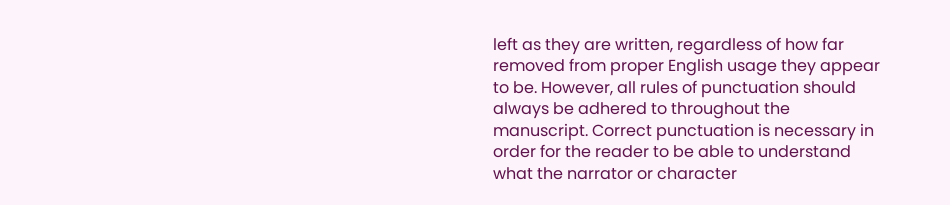left as they are written, regardless of how far removed from proper English usage they appear to be. However, all rules of punctuation should always be adhered to throughout the manuscript. Correct punctuation is necessary in order for the reader to be able to understand what the narrator or character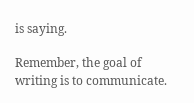is saying.

Remember, the goal of writing is to communicate.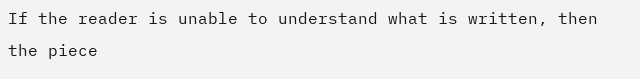If the reader is unable to understand what is written, then the piece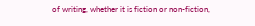of writing, whether it is fiction or non-fiction,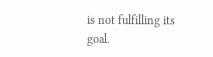is not fulfilling its goal.